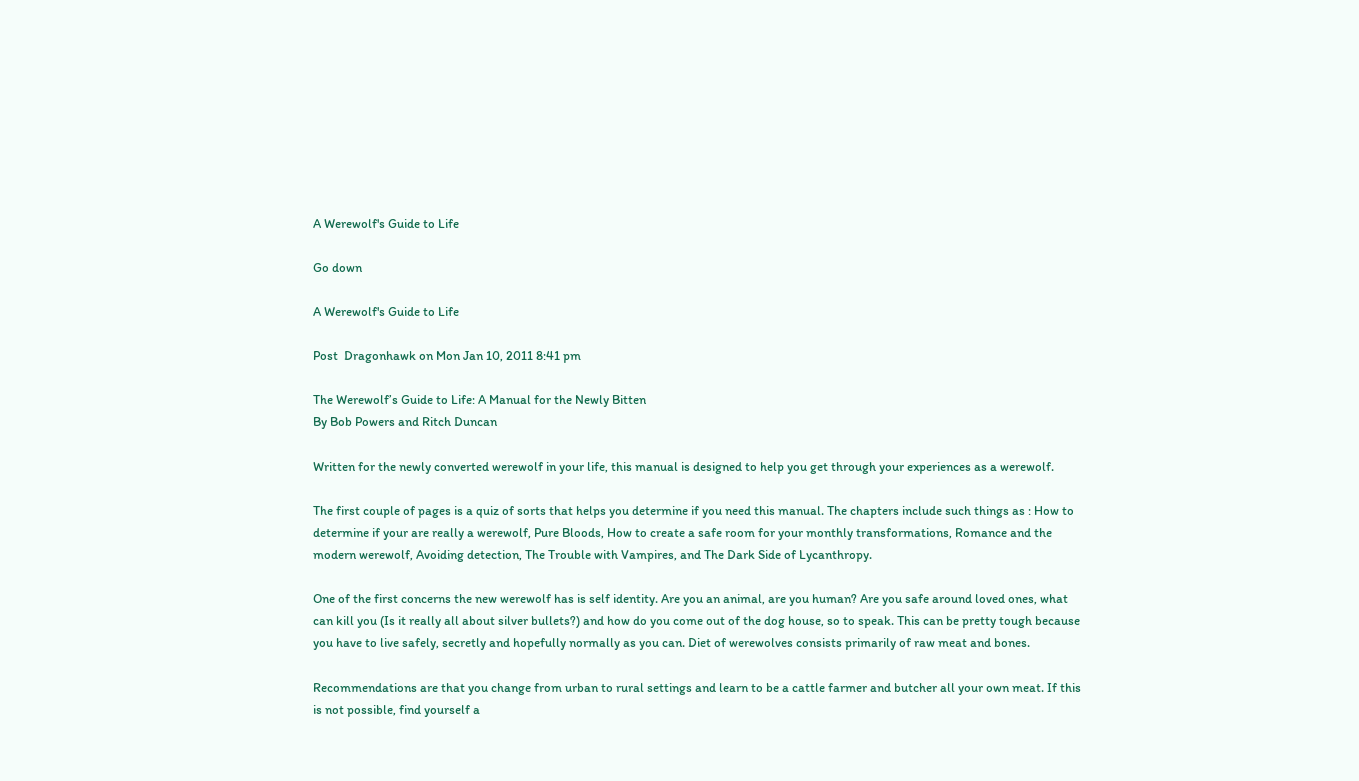A Werewolf's Guide to Life

Go down

A Werewolf's Guide to Life

Post  Dragonhawk on Mon Jan 10, 2011 8:41 pm

The Werewolf’s Guide to Life: A Manual for the Newly Bitten
By Bob Powers and Ritch Duncan

Written for the newly converted werewolf in your life, this manual is designed to help you get through your experiences as a werewolf.

The first couple of pages is a quiz of sorts that helps you determine if you need this manual. The chapters include such things as : How to determine if your are really a werewolf, Pure Bloods, How to create a safe room for your monthly transformations, Romance and the modern werewolf, Avoiding detection, The Trouble with Vampires, and The Dark Side of Lycanthropy.

One of the first concerns the new werewolf has is self identity. Are you an animal, are you human? Are you safe around loved ones, what can kill you (Is it really all about silver bullets?) and how do you come out of the dog house, so to speak. This can be pretty tough because you have to live safely, secretly and hopefully normally as you can. Diet of werewolves consists primarily of raw meat and bones.

Recommendations are that you change from urban to rural settings and learn to be a cattle farmer and butcher all your own meat. If this is not possible, find yourself a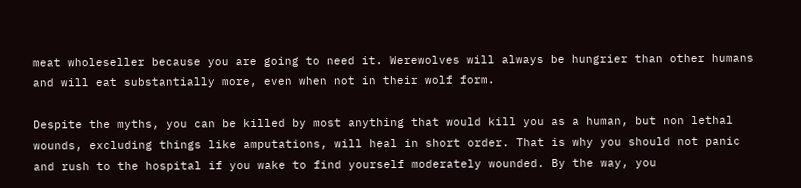meat wholeseller because you are going to need it. Werewolves will always be hungrier than other humans and will eat substantially more, even when not in their wolf form.

Despite the myths, you can be killed by most anything that would kill you as a human, but non lethal wounds, excluding things like amputations, will heal in short order. That is why you should not panic and rush to the hospital if you wake to find yourself moderately wounded. By the way, you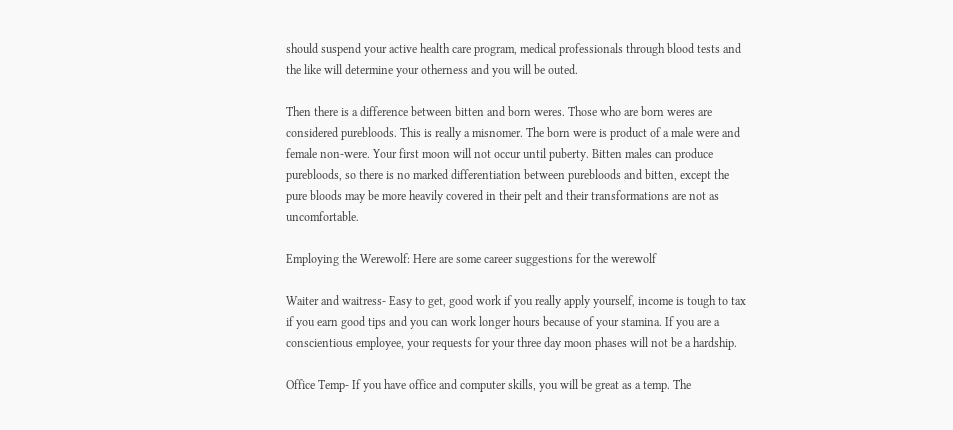should suspend your active health care program, medical professionals through blood tests and the like will determine your otherness and you will be outed.

Then there is a difference between bitten and born weres. Those who are born weres are considered purebloods. This is really a misnomer. The born were is product of a male were and female non-were. Your first moon will not occur until puberty. Bitten males can produce purebloods, so there is no marked differentiation between purebloods and bitten, except the pure bloods may be more heavily covered in their pelt and their transformations are not as uncomfortable.

Employing the Werewolf: Here are some career suggestions for the werewolf

Waiter and waitress- Easy to get, good work if you really apply yourself, income is tough to tax if you earn good tips and you can work longer hours because of your stamina. If you are a conscientious employee, your requests for your three day moon phases will not be a hardship.

Office Temp- If you have office and computer skills, you will be great as a temp. The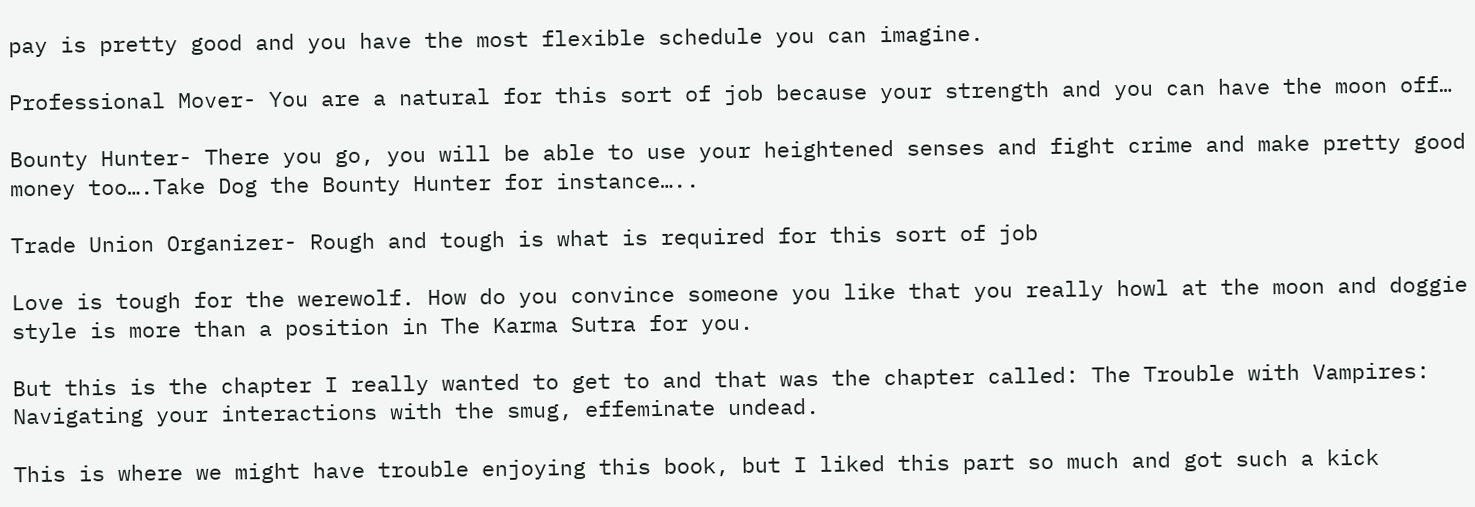pay is pretty good and you have the most flexible schedule you can imagine.

Professional Mover- You are a natural for this sort of job because your strength and you can have the moon off…

Bounty Hunter- There you go, you will be able to use your heightened senses and fight crime and make pretty good money too….Take Dog the Bounty Hunter for instance…..

Trade Union Organizer- Rough and tough is what is required for this sort of job

Love is tough for the werewolf. How do you convince someone you like that you really howl at the moon and doggie style is more than a position in The Karma Sutra for you.

But this is the chapter I really wanted to get to and that was the chapter called: The Trouble with Vampires: Navigating your interactions with the smug, effeminate undead.

This is where we might have trouble enjoying this book, but I liked this part so much and got such a kick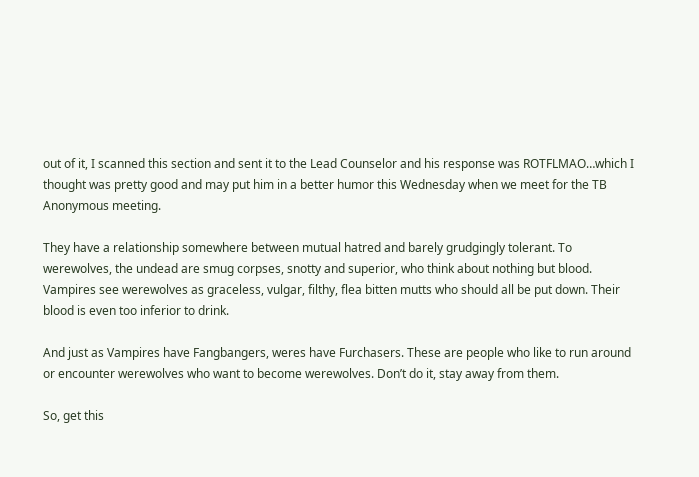out of it, I scanned this section and sent it to the Lead Counselor and his response was ROTFLMAO…which I thought was pretty good and may put him in a better humor this Wednesday when we meet for the TB Anonymous meeting.

They have a relationship somewhere between mutual hatred and barely grudgingly tolerant. To werewolves, the undead are smug corpses, snotty and superior, who think about nothing but blood. Vampires see werewolves as graceless, vulgar, filthy, flea bitten mutts who should all be put down. Their blood is even too inferior to drink.

And just as Vampires have Fangbangers, weres have Furchasers. These are people who like to run around or encounter werewolves who want to become werewolves. Don’t do it, stay away from them.

So, get this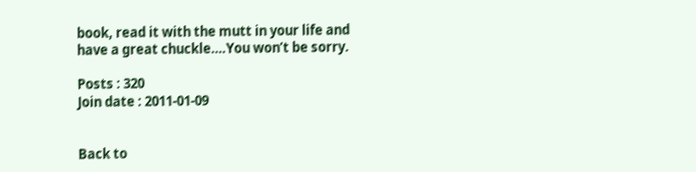book, read it with the mutt in your life and have a great chuckle….You won’t be sorry.

Posts : 320
Join date : 2011-01-09


Back to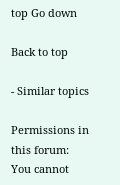top Go down

Back to top

- Similar topics

Permissions in this forum:
You cannot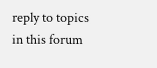reply to topics in this forum